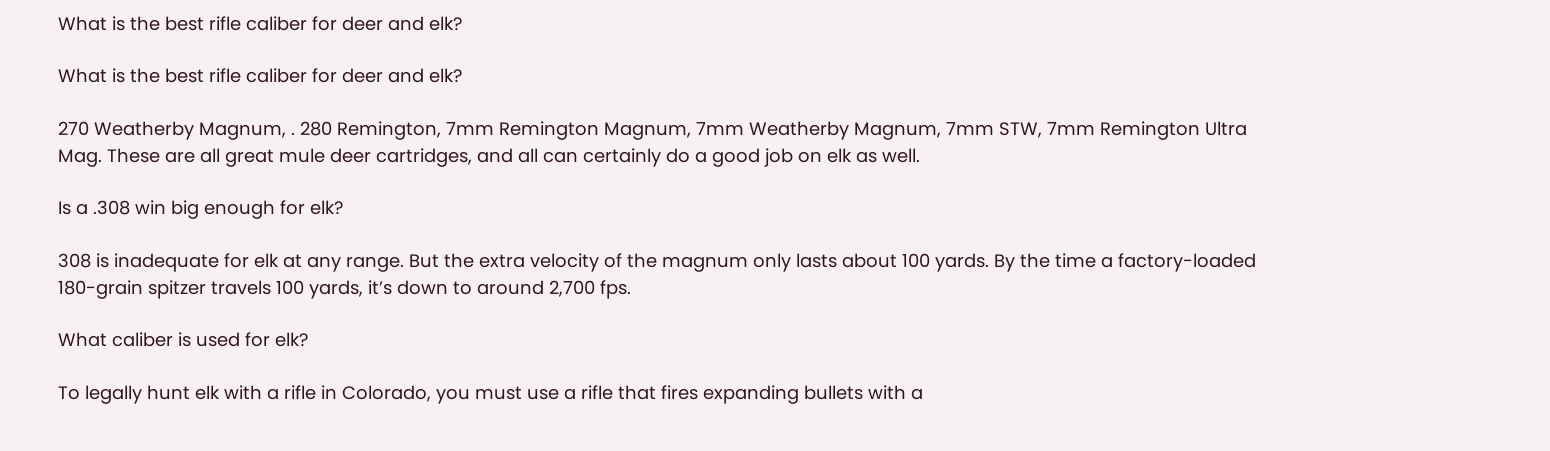What is the best rifle caliber for deer and elk?

What is the best rifle caliber for deer and elk?

270 Weatherby Magnum, . 280 Remington, 7mm Remington Magnum, 7mm Weatherby Magnum, 7mm STW, 7mm Remington Ultra Mag. These are all great mule deer cartridges, and all can certainly do a good job on elk as well.

Is a .308 win big enough for elk?

308 is inadequate for elk at any range. But the extra velocity of the magnum only lasts about 100 yards. By the time a factory-loaded 180-grain spitzer travels 100 yards, it’s down to around 2,700 fps.

What caliber is used for elk?

To legally hunt elk with a rifle in Colorado, you must use a rifle that fires expanding bullets with a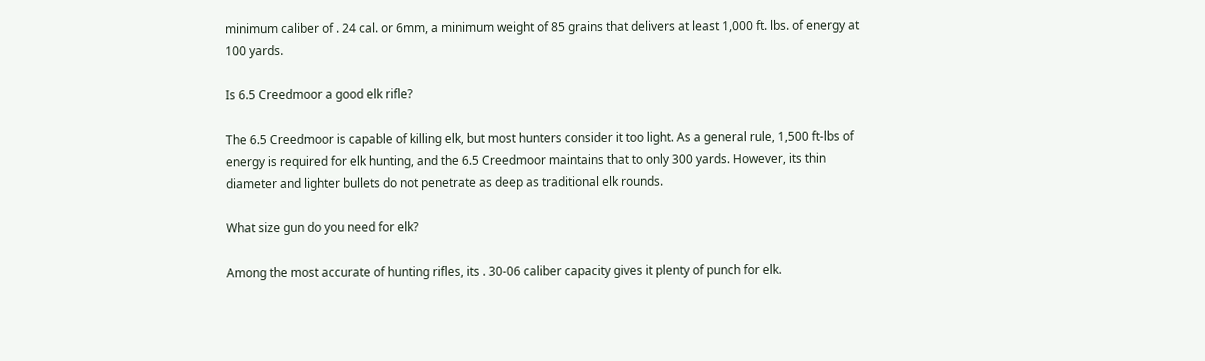minimum caliber of . 24 cal. or 6mm, a minimum weight of 85 grains that delivers at least 1,000 ft. lbs. of energy at 100 yards.

Is 6.5 Creedmoor a good elk rifle?

The 6.5 Creedmoor is capable of killing elk, but most hunters consider it too light. As a general rule, 1,500 ft-lbs of energy is required for elk hunting, and the 6.5 Creedmoor maintains that to only 300 yards. However, its thin diameter and lighter bullets do not penetrate as deep as traditional elk rounds.

What size gun do you need for elk?

Among the most accurate of hunting rifles, its . 30-06 caliber capacity gives it plenty of punch for elk.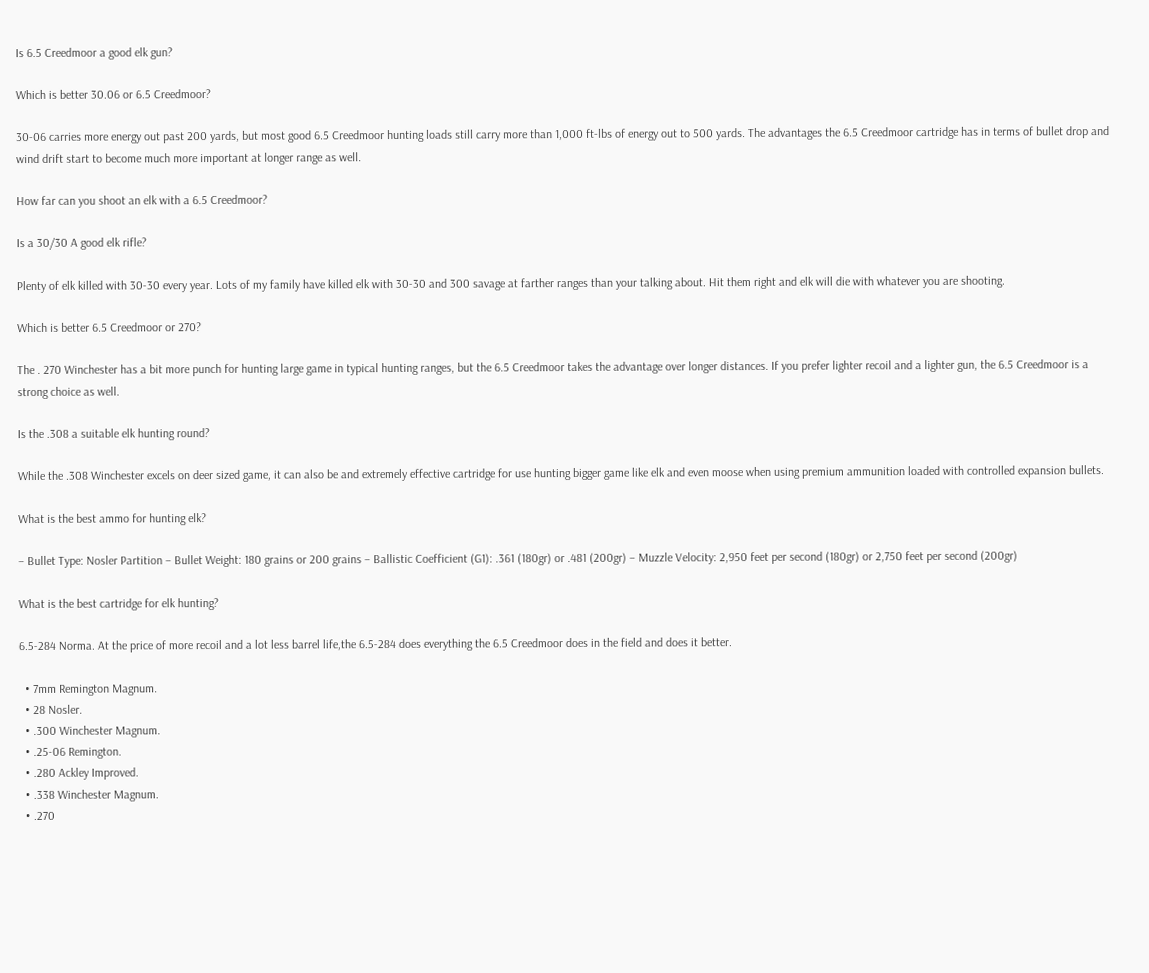Is 6.5 Creedmoor a good elk gun?

Which is better 30.06 or 6.5 Creedmoor?

30-06 carries more energy out past 200 yards, but most good 6.5 Creedmoor hunting loads still carry more than 1,000 ft-lbs of energy out to 500 yards. The advantages the 6.5 Creedmoor cartridge has in terms of bullet drop and wind drift start to become much more important at longer range as well.

How far can you shoot an elk with a 6.5 Creedmoor?

Is a 30/30 A good elk rifle?

Plenty of elk killed with 30-30 every year. Lots of my family have killed elk with 30-30 and 300 savage at farther ranges than your talking about. Hit them right and elk will die with whatever you are shooting.

Which is better 6.5 Creedmoor or 270?

The . 270 Winchester has a bit more punch for hunting large game in typical hunting ranges, but the 6.5 Creedmoor takes the advantage over longer distances. If you prefer lighter recoil and a lighter gun, the 6.5 Creedmoor is a strong choice as well.

Is the .308 a suitable elk hunting round?

While the .308 Winchester excels on deer sized game, it can also be and extremely effective cartridge for use hunting bigger game like elk and even moose when using premium ammunition loaded with controlled expansion bullets.

What is the best ammo for hunting elk?

– Bullet Type: Nosler Partition – Bullet Weight: 180 grains or 200 grains – Ballistic Coefficient (G1): .361 (180gr) or .481 (200gr) – Muzzle Velocity: 2,950 feet per second (180gr) or 2,750 feet per second (200gr)

What is the best cartridge for elk hunting?

6.5-284 Norma. At the price of more recoil and a lot less barrel life,the 6.5-284 does everything the 6.5 Creedmoor does in the field and does it better.

  • 7mm Remington Magnum.
  • 28 Nosler.
  • .300 Winchester Magnum.
  • .25-06 Remington.
  • .280 Ackley Improved.
  • .338 Winchester Magnum.
  • .270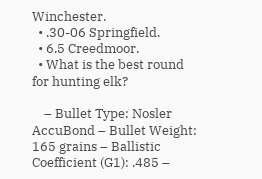Winchester.
  • .30-06 Springfield.
  • 6.5 Creedmoor.
  • What is the best round for hunting elk?

    – Bullet Type: Nosler AccuBond – Bullet Weight: 165 grains – Ballistic Coefficient (G1): .485 –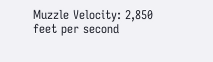Muzzle Velocity: 2,850 feet per second